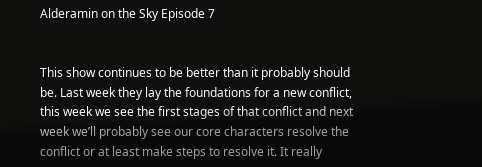Alderamin on the Sky Episode 7


This show continues to be better than it probably should be. Last week they lay the foundations for a new conflict, this week we see the first stages of that conflict and next week we’ll probably see our core characters resolve the conflict or at least make steps to resolve it. It really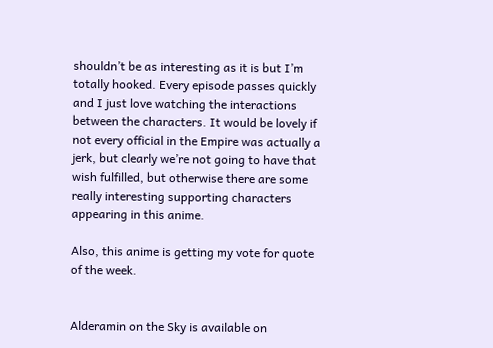shouldn’t be as interesting as it is but I’m totally hooked. Every episode passes quickly and I just love watching the interactions between the characters. It would be lovely if not every official in the Empire was actually a jerk, but clearly we’re not going to have that wish fulfilled, but otherwise there are some really interesting supporting characters appearing in this anime.

Also, this anime is getting my vote for quote of the week.


Alderamin on the Sky is available on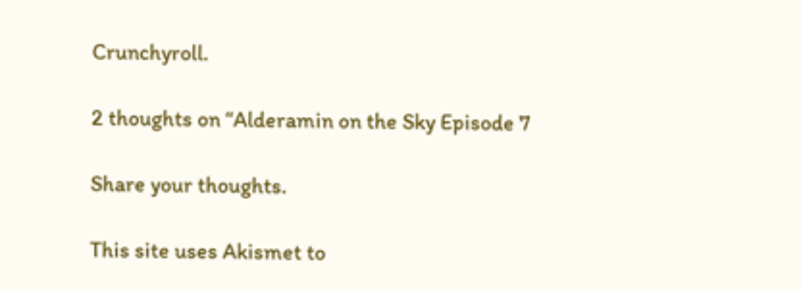Crunchyroll.

2 thoughts on “Alderamin on the Sky Episode 7

Share your thoughts.

This site uses Akismet to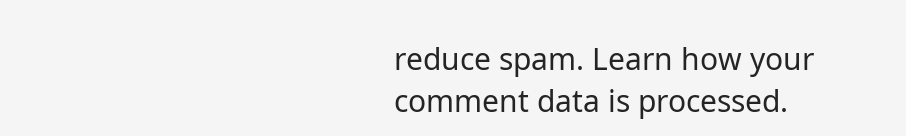reduce spam. Learn how your comment data is processed.